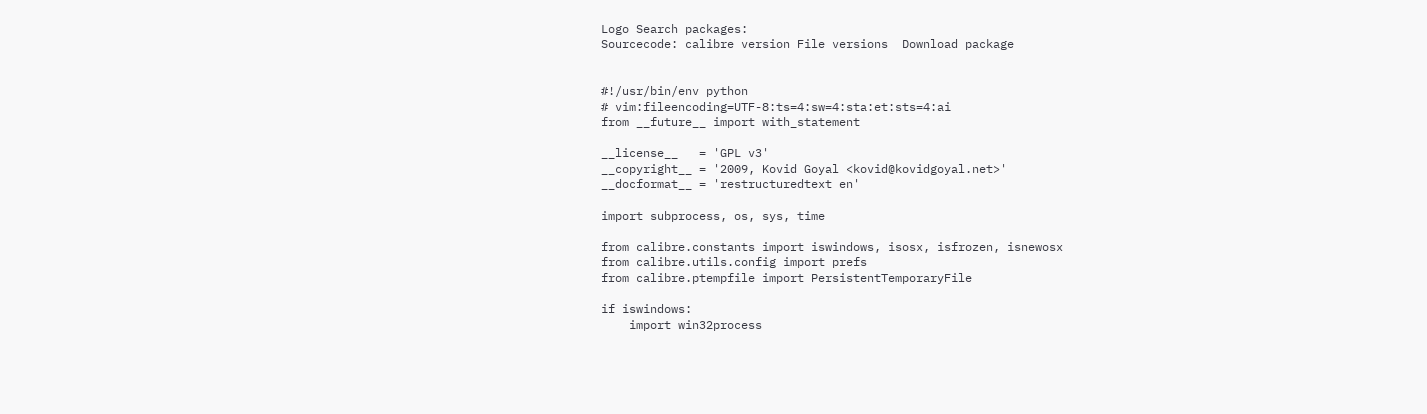Logo Search packages:
Sourcecode: calibre version File versions  Download package


#!/usr/bin/env python
# vim:fileencoding=UTF-8:ts=4:sw=4:sta:et:sts=4:ai
from __future__ import with_statement

__license__   = 'GPL v3'
__copyright__ = '2009, Kovid Goyal <kovid@kovidgoyal.net>'
__docformat__ = 'restructuredtext en'

import subprocess, os, sys, time

from calibre.constants import iswindows, isosx, isfrozen, isnewosx
from calibre.utils.config import prefs
from calibre.ptempfile import PersistentTemporaryFile

if iswindows:
    import win32process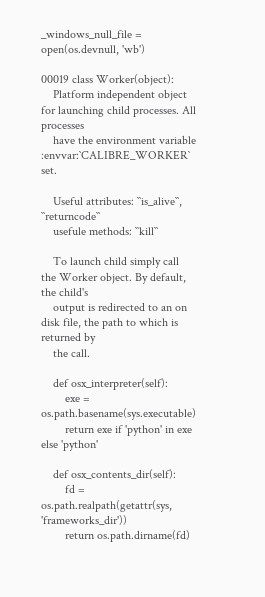_windows_null_file = open(os.devnull, 'wb')

00019 class Worker(object):
    Platform independent object for launching child processes. All processes
    have the environment variable :envvar:`CALIBRE_WORKER` set.

    Useful attributes: ``is_alive``, ``returncode``
    usefule methods: ``kill``

    To launch child simply call the Worker object. By default, the child's
    output is redirected to an on disk file, the path to which is returned by
    the call.

    def osx_interpreter(self):
        exe = os.path.basename(sys.executable)
        return exe if 'python' in exe else 'python'

    def osx_contents_dir(self):
        fd = os.path.realpath(getattr(sys, 'frameworks_dir'))
        return os.path.dirname(fd)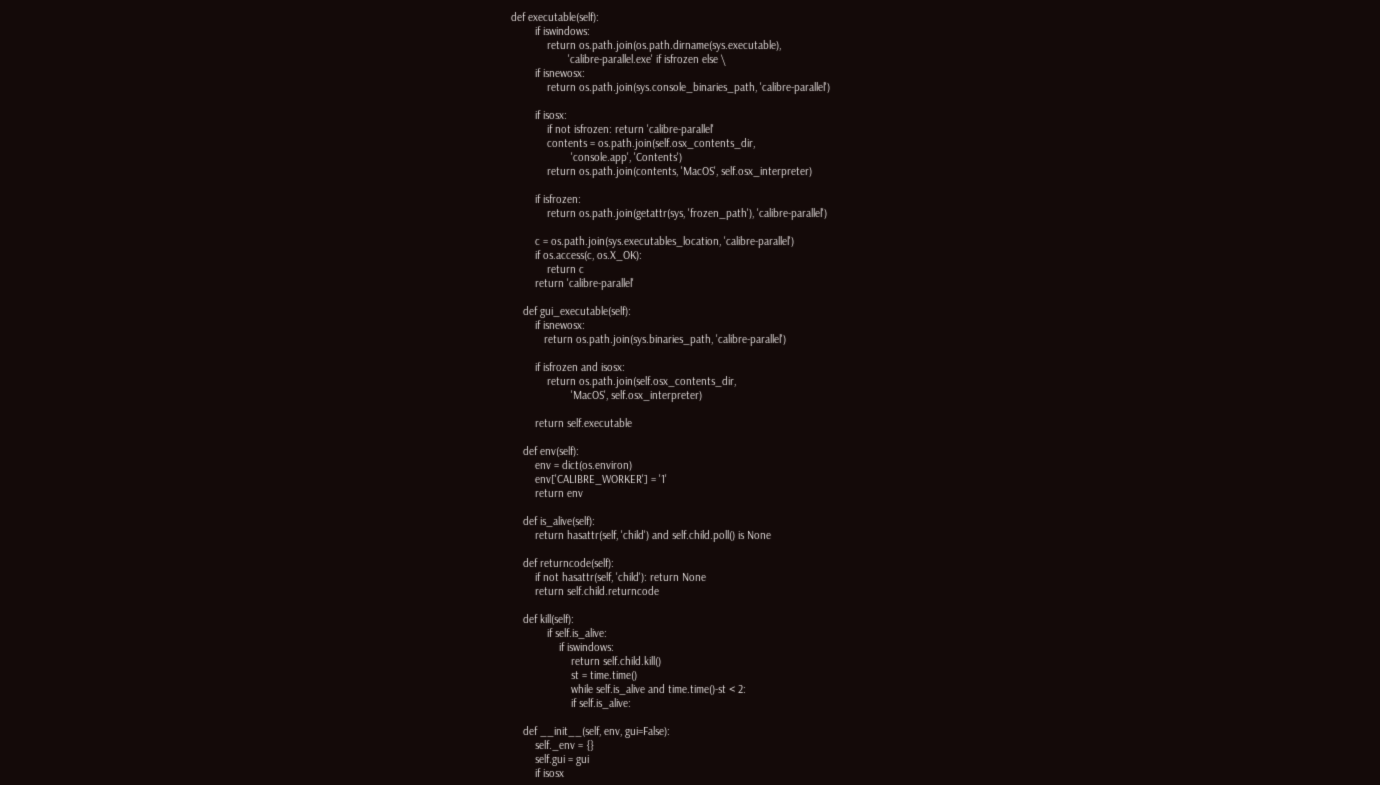def executable(self):
        if iswindows:
            return os.path.join(os.path.dirname(sys.executable),
                   'calibre-parallel.exe' if isfrozen else \
        if isnewosx:
            return os.path.join(sys.console_binaries_path, 'calibre-parallel')

        if isosx:
            if not isfrozen: return 'calibre-parallel'
            contents = os.path.join(self.osx_contents_dir,
                    'console.app', 'Contents')
            return os.path.join(contents, 'MacOS', self.osx_interpreter)

        if isfrozen:
            return os.path.join(getattr(sys, 'frozen_path'), 'calibre-parallel')

        c = os.path.join(sys.executables_location, 'calibre-parallel')
        if os.access(c, os.X_OK):
            return c
        return 'calibre-parallel'

    def gui_executable(self):
        if isnewosx:
           return os.path.join(sys.binaries_path, 'calibre-parallel')

        if isfrozen and isosx:
            return os.path.join(self.osx_contents_dir,
                    'MacOS', self.osx_interpreter)

        return self.executable

    def env(self):
        env = dict(os.environ)
        env['CALIBRE_WORKER'] = '1'
        return env

    def is_alive(self):
        return hasattr(self, 'child') and self.child.poll() is None

    def returncode(self):
        if not hasattr(self, 'child'): return None
        return self.child.returncode

    def kill(self):
            if self.is_alive:
                if iswindows:
                    return self.child.kill()
                    st = time.time()
                    while self.is_alive and time.time()-st < 2:
                    if self.is_alive:

    def __init__(self, env, gui=False):
        self._env = {}
        self.gui = gui
        if isosx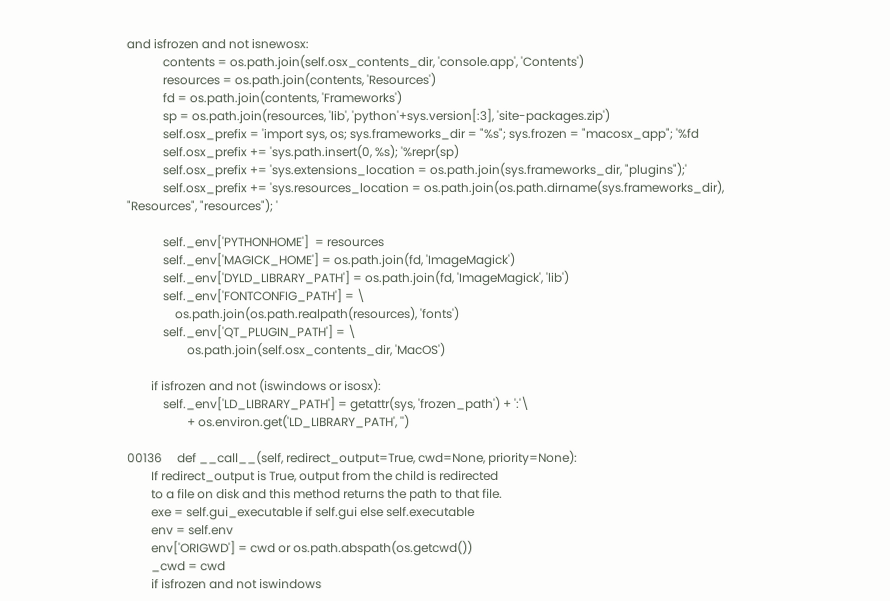and isfrozen and not isnewosx:
            contents = os.path.join(self.osx_contents_dir, 'console.app', 'Contents')
            resources = os.path.join(contents, 'Resources')
            fd = os.path.join(contents, 'Frameworks')
            sp = os.path.join(resources, 'lib', 'python'+sys.version[:3], 'site-packages.zip')
            self.osx_prefix = 'import sys, os; sys.frameworks_dir = "%s"; sys.frozen = "macosx_app"; '%fd
            self.osx_prefix += 'sys.path.insert(0, %s); '%repr(sp)
            self.osx_prefix += 'sys.extensions_location = os.path.join(sys.frameworks_dir, "plugins");'
            self.osx_prefix += 'sys.resources_location = os.path.join(os.path.dirname(sys.frameworks_dir), "Resources", "resources"); '

            self._env['PYTHONHOME']  = resources
            self._env['MAGICK_HOME'] = os.path.join(fd, 'ImageMagick')
            self._env['DYLD_LIBRARY_PATH'] = os.path.join(fd, 'ImageMagick', 'lib')
            self._env['FONTCONFIG_PATH'] = \
                os.path.join(os.path.realpath(resources), 'fonts')
            self._env['QT_PLUGIN_PATH'] = \
                    os.path.join(self.osx_contents_dir, 'MacOS')

        if isfrozen and not (iswindows or isosx):
            self._env['LD_LIBRARY_PATH'] = getattr(sys, 'frozen_path') + ':'\
                    + os.environ.get('LD_LIBRARY_PATH', '')

00136     def __call__(self, redirect_output=True, cwd=None, priority=None):
        If redirect_output is True, output from the child is redirected
        to a file on disk and this method returns the path to that file.
        exe = self.gui_executable if self.gui else self.executable
        env = self.env
        env['ORIGWD'] = cwd or os.path.abspath(os.getcwd())
        _cwd = cwd
        if isfrozen and not iswindows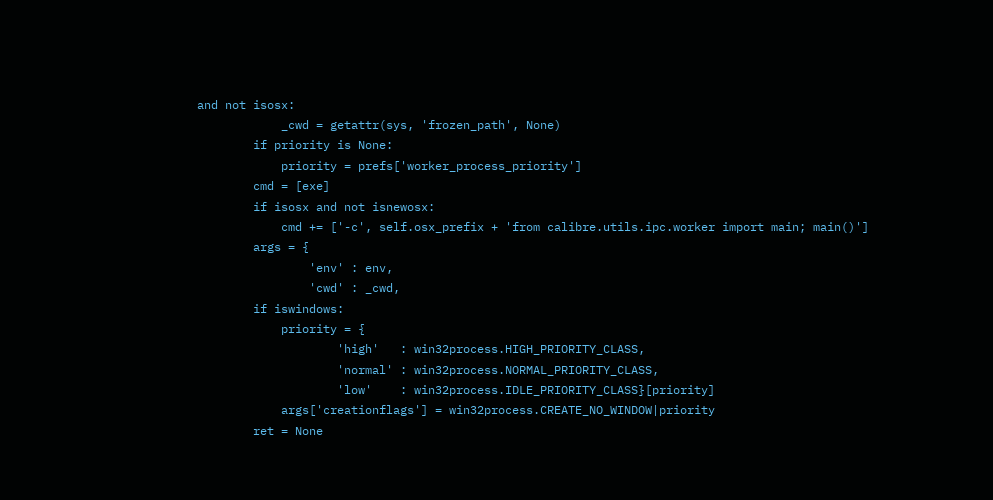and not isosx:
            _cwd = getattr(sys, 'frozen_path', None)
        if priority is None:
            priority = prefs['worker_process_priority']
        cmd = [exe]
        if isosx and not isnewosx:
            cmd += ['-c', self.osx_prefix + 'from calibre.utils.ipc.worker import main; main()']
        args = {
                'env' : env,
                'cwd' : _cwd,
        if iswindows:
            priority = {
                    'high'   : win32process.HIGH_PRIORITY_CLASS,
                    'normal' : win32process.NORMAL_PRIORITY_CLASS,
                    'low'    : win32process.IDLE_PRIORITY_CLASS}[priority]
            args['creationflags'] = win32process.CREATE_NO_WINDOW|priority
        ret = None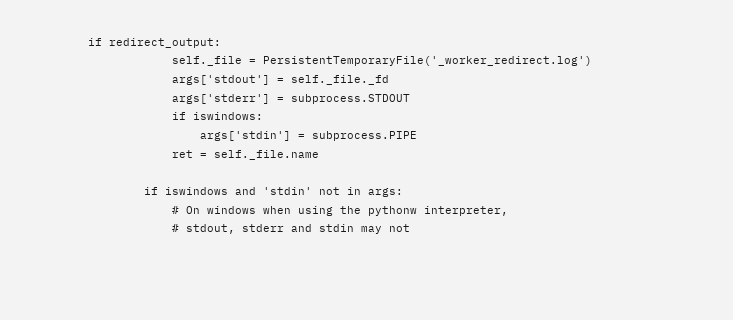if redirect_output:
            self._file = PersistentTemporaryFile('_worker_redirect.log')
            args['stdout'] = self._file._fd
            args['stderr'] = subprocess.STDOUT
            if iswindows:
                args['stdin'] = subprocess.PIPE
            ret = self._file.name

        if iswindows and 'stdin' not in args:
            # On windows when using the pythonw interpreter,
            # stdout, stderr and stdin may not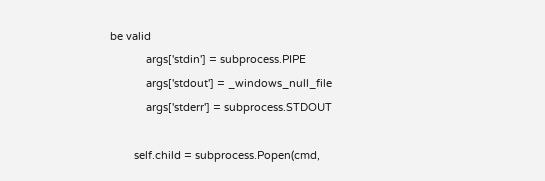be valid
            args['stdin'] = subprocess.PIPE
            args['stdout'] = _windows_null_file
            args['stderr'] = subprocess.STDOUT

        self.child = subprocess.Popen(cmd,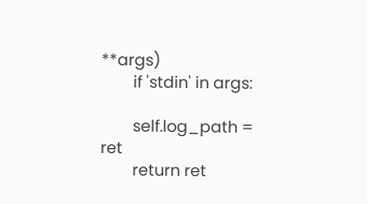**args)
        if 'stdin' in args:

        self.log_path = ret
        return ret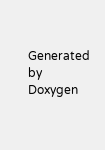Generated by  Doxygen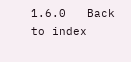1.6.0   Back to index